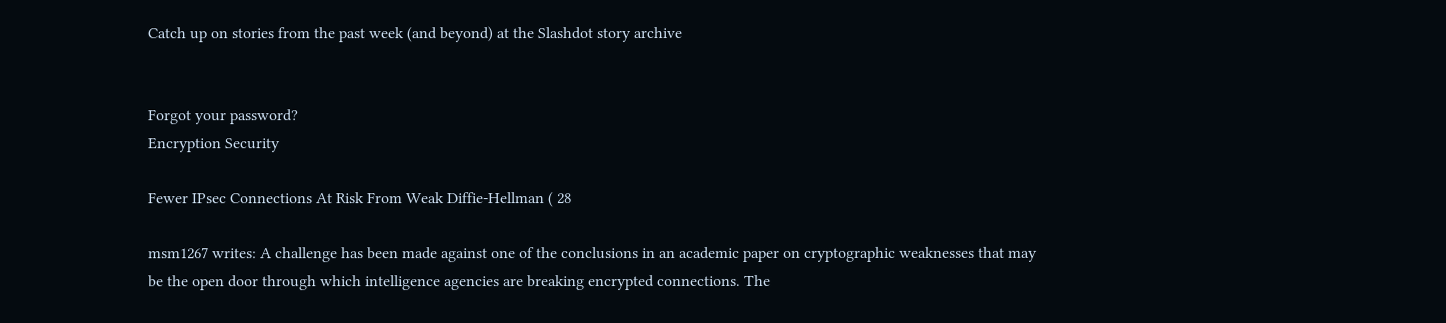Catch up on stories from the past week (and beyond) at the Slashdot story archive


Forgot your password?
Encryption Security

Fewer IPsec Connections At Risk From Weak Diffie-Hellman ( 28

msm1267 writes: A challenge has been made against one of the conclusions in an academic paper on cryptographic weaknesses that may be the open door through which intelligence agencies are breaking encrypted connections. The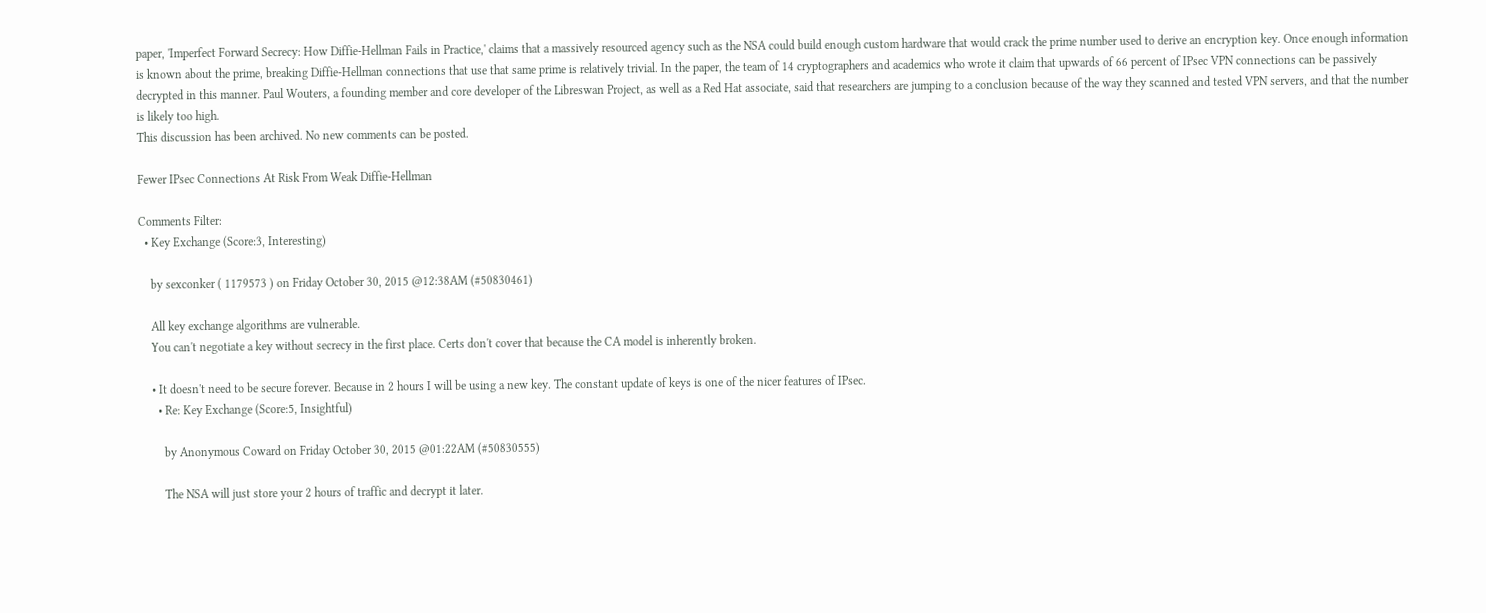paper, 'Imperfect Forward Secrecy: How Diffie-Hellman Fails in Practice,' claims that a massively resourced agency such as the NSA could build enough custom hardware that would crack the prime number used to derive an encryption key. Once enough information is known about the prime, breaking Diffie-Hellman connections that use that same prime is relatively trivial. In the paper, the team of 14 cryptographers and academics who wrote it claim that upwards of 66 percent of IPsec VPN connections can be passively decrypted in this manner. Paul Wouters, a founding member and core developer of the Libreswan Project, as well as a Red Hat associate, said that researchers are jumping to a conclusion because of the way they scanned and tested VPN servers, and that the number is likely too high.
This discussion has been archived. No new comments can be posted.

Fewer IPsec Connections At Risk From Weak Diffie-Hellman

Comments Filter:
  • Key Exchange (Score:3, Interesting)

    by sexconker ( 1179573 ) on Friday October 30, 2015 @12:38AM (#50830461)

    All key exchange algorithms are vulnerable.
    You can't negotiate a key without secrecy in the first place. Certs don't cover that because the CA model is inherently broken.

    • It doesn't need to be secure forever. Because in 2 hours I will be using a new key. The constant update of keys is one of the nicer features of IPsec.
      • Re: Key Exchange (Score:5, Insightful)

        by Anonymous Coward on Friday October 30, 2015 @01:22AM (#50830555)

        The NSA will just store your 2 hours of traffic and decrypt it later.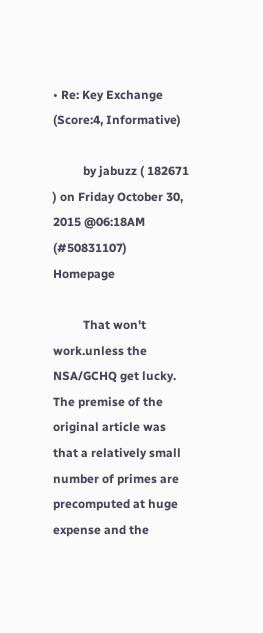• Re: Key Exchange (Score:4, Informative)

          by jabuzz ( 182671 ) on Friday October 30, 2015 @06:18AM (#50831107) Homepage

          That won't work.unless the NSA/GCHQ get lucky. The premise of the original article was that a relatively small number of primes are precomputed at huge expense and the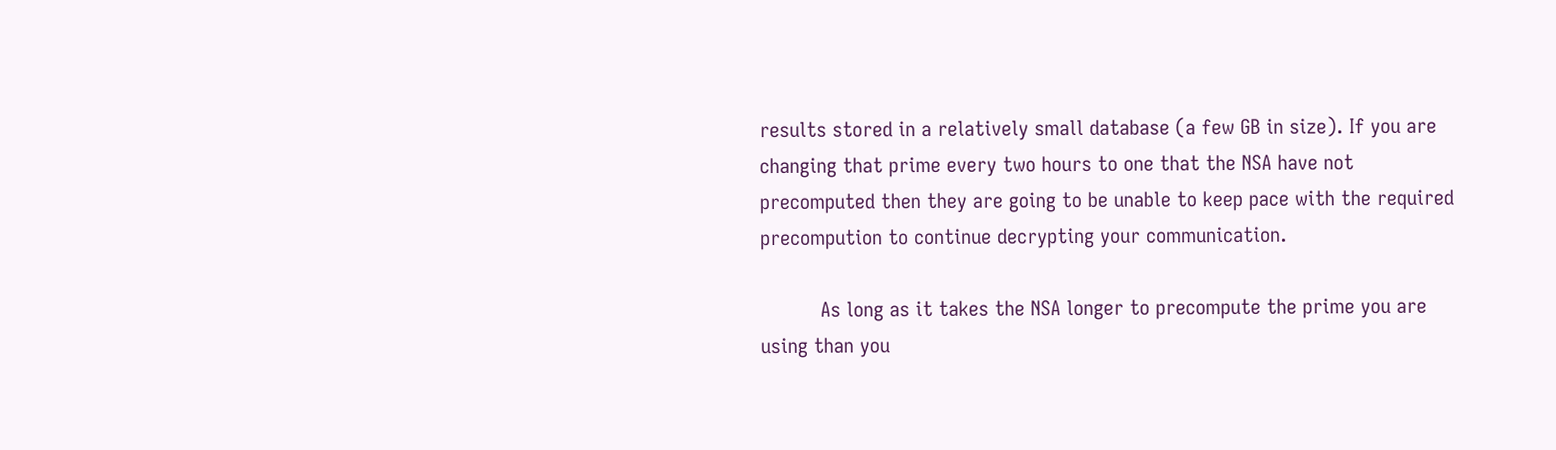results stored in a relatively small database (a few GB in size). If you are changing that prime every two hours to one that the NSA have not precomputed then they are going to be unable to keep pace with the required precompution to continue decrypting your communication.

          As long as it takes the NSA longer to precompute the prime you are using than you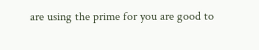are using the prime for you are good to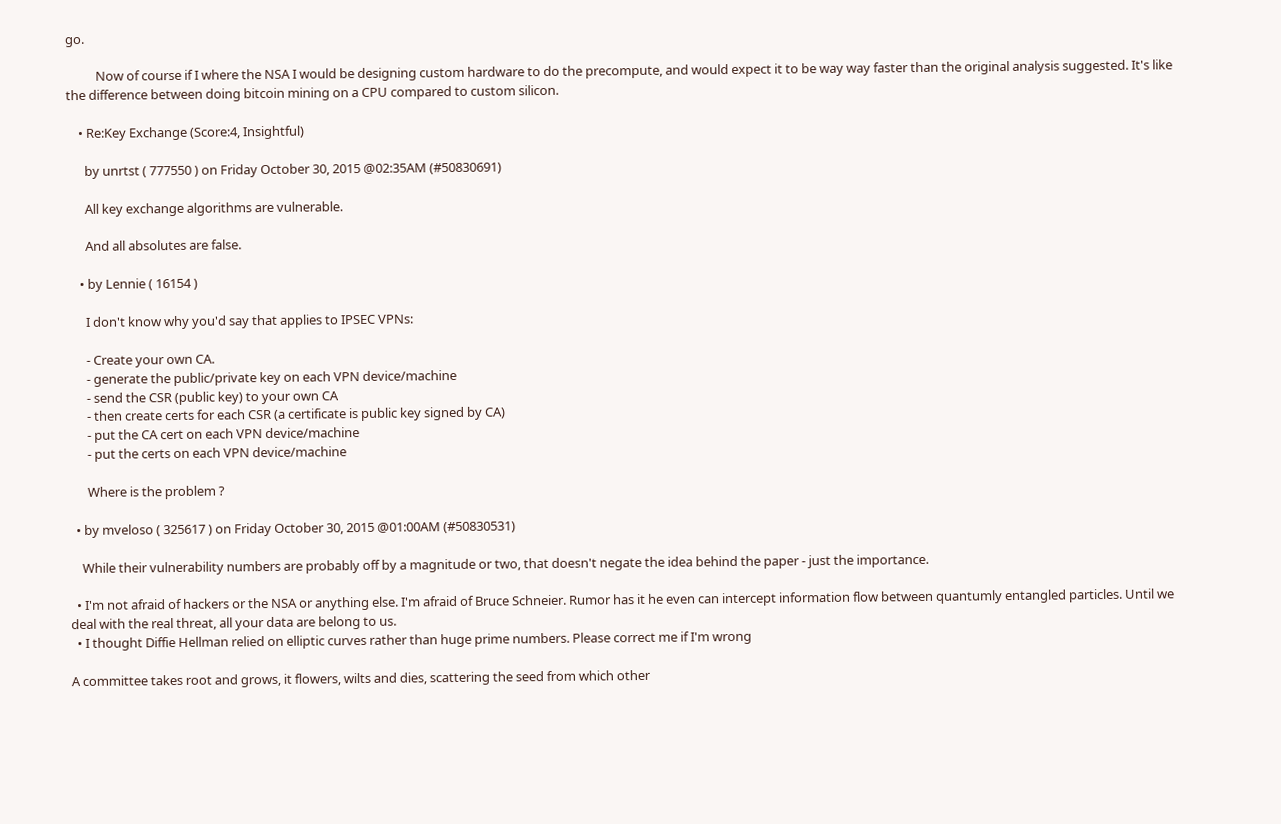go.

          Now of course if I where the NSA I would be designing custom hardware to do the precompute, and would expect it to be way way faster than the original analysis suggested. It's like the difference between doing bitcoin mining on a CPU compared to custom silicon.

    • Re:Key Exchange (Score:4, Insightful)

      by unrtst ( 777550 ) on Friday October 30, 2015 @02:35AM (#50830691)

      All key exchange algorithms are vulnerable.

      And all absolutes are false.

    • by Lennie ( 16154 )

      I don't know why you'd say that applies to IPSEC VPNs:

      - Create your own CA.
      - generate the public/private key on each VPN device/machine
      - send the CSR (public key) to your own CA
      - then create certs for each CSR (a certificate is public key signed by CA)
      - put the CA cert on each VPN device/machine
      - put the certs on each VPN device/machine

      Where is the problem ?

  • by mveloso ( 325617 ) on Friday October 30, 2015 @01:00AM (#50830531)

    While their vulnerability numbers are probably off by a magnitude or two, that doesn't negate the idea behind the paper - just the importance.

  • I'm not afraid of hackers or the NSA or anything else. I'm afraid of Bruce Schneier. Rumor has it he even can intercept information flow between quantumly entangled particles. Until we deal with the real threat, all your data are belong to us.
  • I thought Diffie Hellman relied on elliptic curves rather than huge prime numbers. Please correct me if I'm wrong

A committee takes root and grows, it flowers, wilts and dies, scattering the seed from which other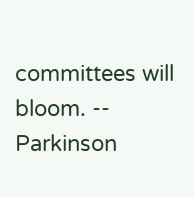committees will bloom. -- Parkinson